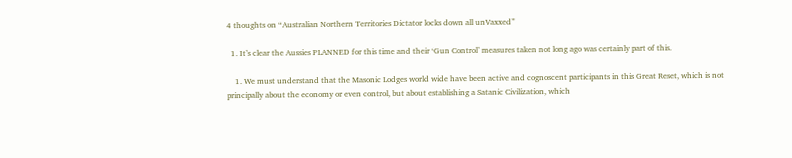4 thoughts on “Australian Northern Territories Dictator locks down all unVaxxed”

  1. It’s clear the Aussies PLANNED for this time and their ‘Gun Control’ measures taken not long ago was certainly part of this.

    1. We must understand that the Masonic Lodges world wide have been active and cognoscent participants in this Great Reset, which is not principally about the economy or even control, but about establishing a Satanic Civilization, which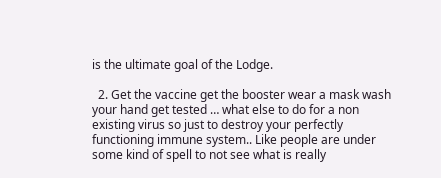is the ultimate goal of the Lodge.

  2. Get the vaccine get the booster wear a mask wash your hand get tested … what else to do for a non existing virus so just to destroy your perfectly functioning immune system.. Like people are under some kind of spell to not see what is really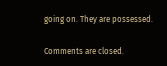going on. They are possessed.

Comments are closed.